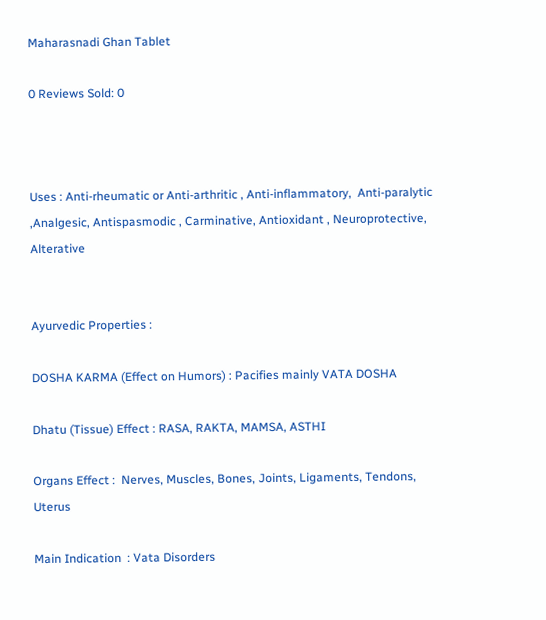Maharasnadi Ghan Tablet

0 Reviews Sold: 0



Uses : Anti-rheumatic or Anti-arthritic , Anti-inflammatory,  Anti-paralytic ,Analgesic, Antispasmodic , Carminative, Antioxidant , Neuroprotective, Alterative


Ayurvedic Properties :

DOSHA KARMA (Effect on Humors) : Pacifies mainly VATA DOSHA

Dhatu (Tissue) Effect : RASA, RAKTA, MAMSA, ASTHI

Organs Effect :  Nerves, Muscles, Bones, Joints, Ligaments, Tendons, Uterus

Main Indication  : Vata Disorders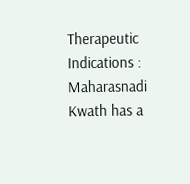Therapeutic Indications : Maharasnadi Kwath has a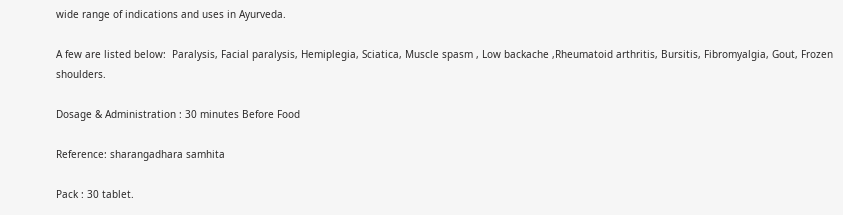wide range of indications and uses in Ayurveda.

A few are listed below:  Paralysis, Facial paralysis, Hemiplegia, Sciatica, Muscle spasm , Low backache ,Rheumatoid arthritis, Bursitis, Fibromyalgia, Gout, Frozen shoulders.

Dosage & Administration : 30 minutes Before Food

Reference: sharangadhara samhita

Pack : 30 tablet.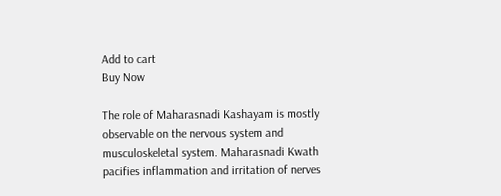Add to cart
Buy Now

The role of Maharasnadi Kashayam is mostly  observable on the nervous system and musculoskeletal system. Maharasnadi Kwath pacifies inflammation and irritation of nerves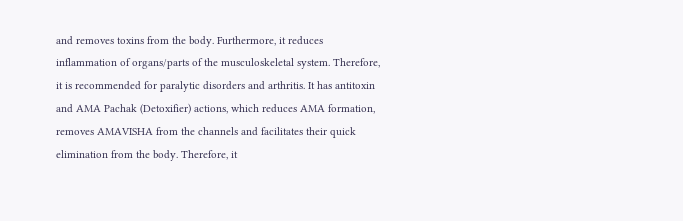and removes toxins from the body. Furthermore, it reduces inflammation of organs/parts of the musculoskeletal system. Therefore, it is recommended for paralytic disorders and arthritis. It has antitoxin and AMA Pachak (Detoxifier) actions, which reduces AMA formation, removes AMAVISHA from the channels and facilitates their quick elimination from the body. Therefore, it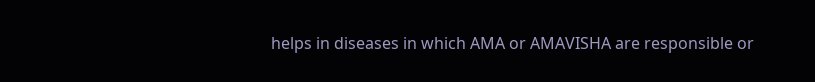helps in diseases in which AMA or AMAVISHA are responsible or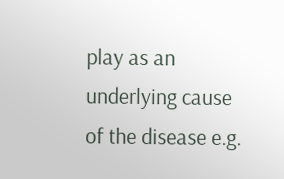play as an   underlying cause of the disease e.g.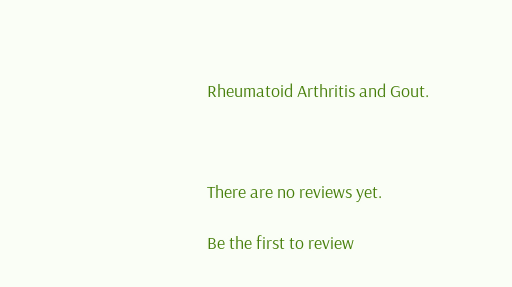Rheumatoid Arthritis and Gout.



There are no reviews yet.

Be the first to review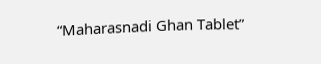“Maharasnadi Ghan Tablet”